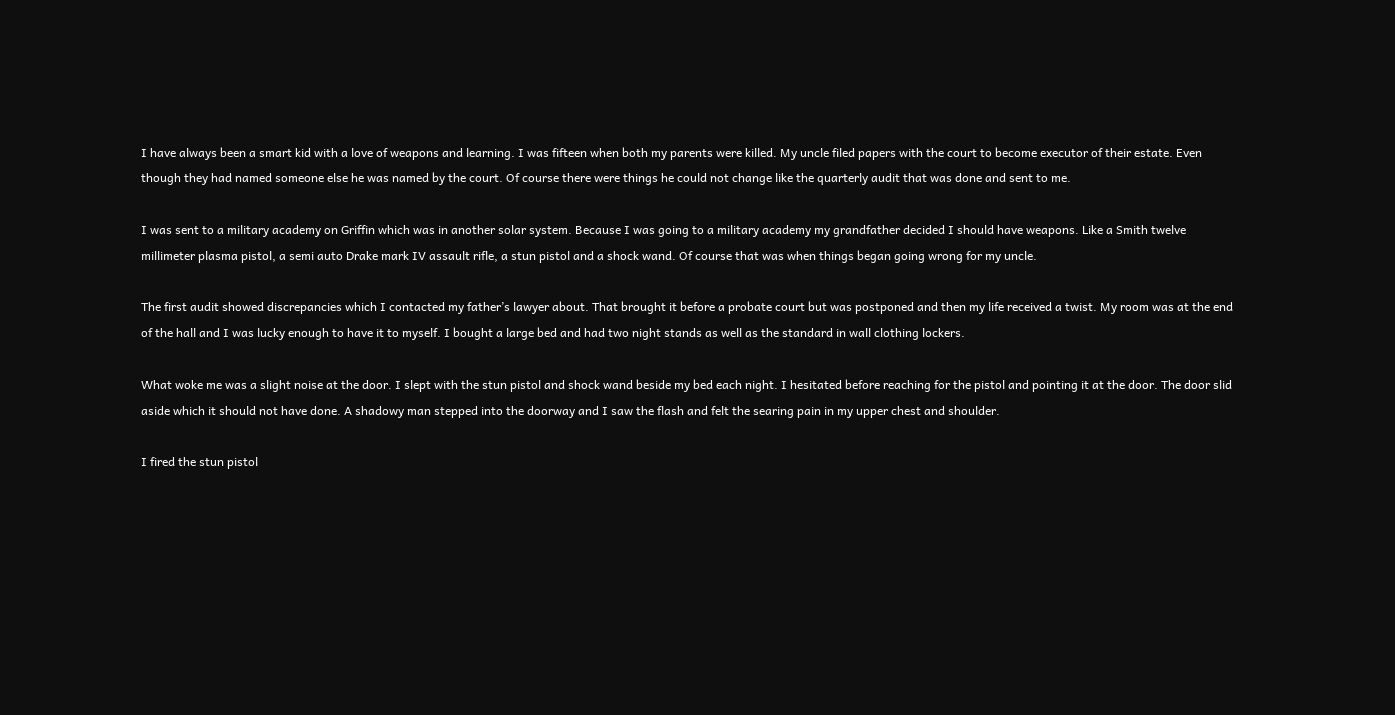I have always been a smart kid with a love of weapons and learning. I was fifteen when both my parents were killed. My uncle filed papers with the court to become executor of their estate. Even though they had named someone else he was named by the court. Of course there were things he could not change like the quarterly audit that was done and sent to me.

I was sent to a military academy on Griffin which was in another solar system. Because I was going to a military academy my grandfather decided I should have weapons. Like a Smith twelve millimeter plasma pistol, a semi auto Drake mark IV assault rifle, a stun pistol and a shock wand. Of course that was when things began going wrong for my uncle.

The first audit showed discrepancies which I contacted my father’s lawyer about. That brought it before a probate court but was postponed and then my life received a twist. My room was at the end of the hall and I was lucky enough to have it to myself. I bought a large bed and had two night stands as well as the standard in wall clothing lockers.

What woke me was a slight noise at the door. I slept with the stun pistol and shock wand beside my bed each night. I hesitated before reaching for the pistol and pointing it at the door. The door slid aside which it should not have done. A shadowy man stepped into the doorway and I saw the flash and felt the searing pain in my upper chest and shoulder.

I fired the stun pistol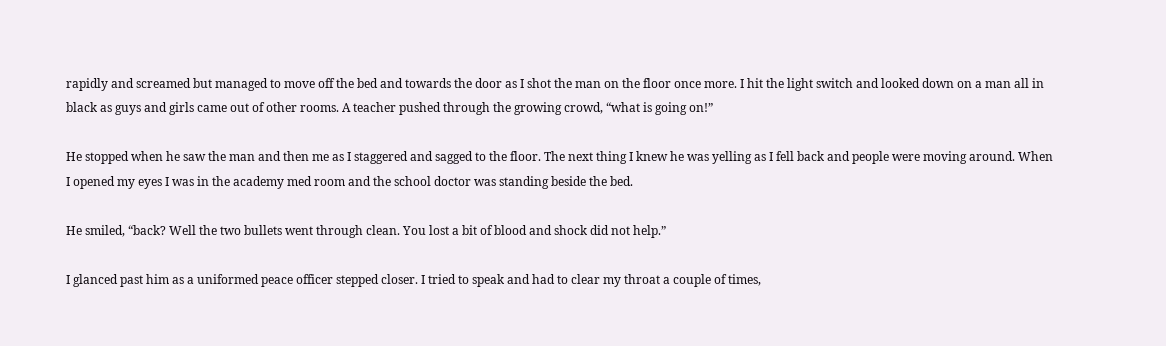rapidly and screamed but managed to move off the bed and towards the door as I shot the man on the floor once more. I hit the light switch and looked down on a man all in black as guys and girls came out of other rooms. A teacher pushed through the growing crowd, “what is going on!”

He stopped when he saw the man and then me as I staggered and sagged to the floor. The next thing I knew he was yelling as I fell back and people were moving around. When I opened my eyes I was in the academy med room and the school doctor was standing beside the bed.

He smiled, “back? Well the two bullets went through clean. You lost a bit of blood and shock did not help.”

I glanced past him as a uniformed peace officer stepped closer. I tried to speak and had to clear my throat a couple of times,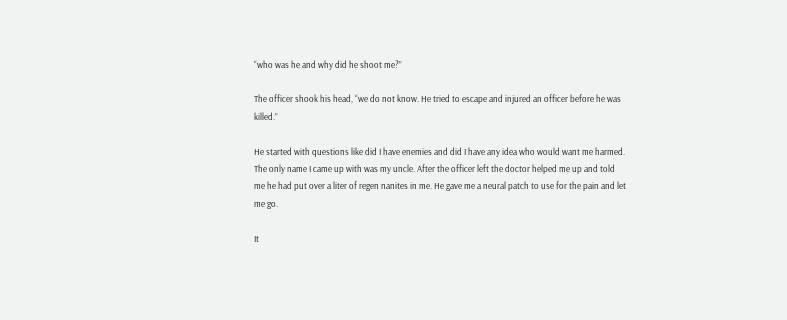“who was he and why did he shoot me?”

The officer shook his head, “we do not know. He tried to escape and injured an officer before he was killed.”

He started with questions like did I have enemies and did I have any idea who would want me harmed. The only name I came up with was my uncle. After the officer left the doctor helped me up and told me he had put over a liter of regen nanites in me. He gave me a neural patch to use for the pain and let me go.

It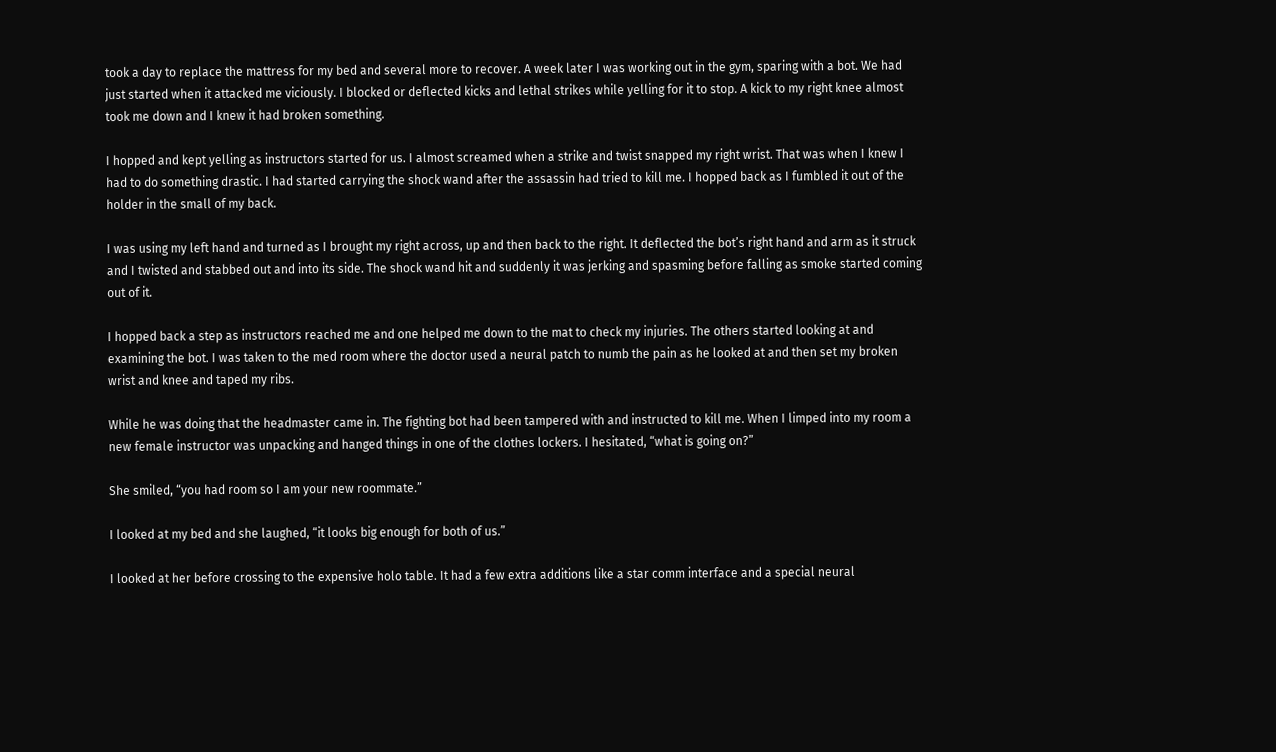took a day to replace the mattress for my bed and several more to recover. A week later I was working out in the gym, sparing with a bot. We had just started when it attacked me viciously. I blocked or deflected kicks and lethal strikes while yelling for it to stop. A kick to my right knee almost took me down and I knew it had broken something.

I hopped and kept yelling as instructors started for us. I almost screamed when a strike and twist snapped my right wrist. That was when I knew I had to do something drastic. I had started carrying the shock wand after the assassin had tried to kill me. I hopped back as I fumbled it out of the holder in the small of my back.

I was using my left hand and turned as I brought my right across, up and then back to the right. It deflected the bot’s right hand and arm as it struck and I twisted and stabbed out and into its side. The shock wand hit and suddenly it was jerking and spasming before falling as smoke started coming out of it.

I hopped back a step as instructors reached me and one helped me down to the mat to check my injuries. The others started looking at and examining the bot. I was taken to the med room where the doctor used a neural patch to numb the pain as he looked at and then set my broken wrist and knee and taped my ribs.

While he was doing that the headmaster came in. The fighting bot had been tampered with and instructed to kill me. When I limped into my room a new female instructor was unpacking and hanged things in one of the clothes lockers. I hesitated, “what is going on?”

She smiled, “you had room so I am your new roommate.”

I looked at my bed and she laughed, “it looks big enough for both of us.”

I looked at her before crossing to the expensive holo table. It had a few extra additions like a star comm interface and a special neural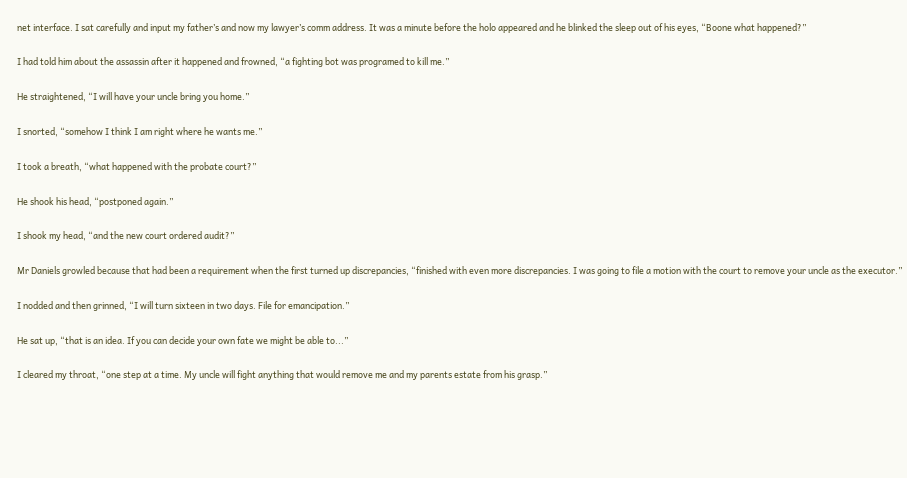net interface. I sat carefully and input my father’s and now my lawyer’s comm address. It was a minute before the holo appeared and he blinked the sleep out of his eyes, “Boone what happened?”

I had told him about the assassin after it happened and frowned, “a fighting bot was programed to kill me.”

He straightened, “I will have your uncle bring you home.”

I snorted, “somehow I think I am right where he wants me.”

I took a breath, “what happened with the probate court?”

He shook his head, “postponed again.”

I shook my head, “and the new court ordered audit?”

Mr Daniels growled because that had been a requirement when the first turned up discrepancies, “finished with even more discrepancies. I was going to file a motion with the court to remove your uncle as the executor.”

I nodded and then grinned, “I will turn sixteen in two days. File for emancipation.”

He sat up, “that is an idea. If you can decide your own fate we might be able to...”

I cleared my throat, “one step at a time. My uncle will fight anything that would remove me and my parents estate from his grasp.”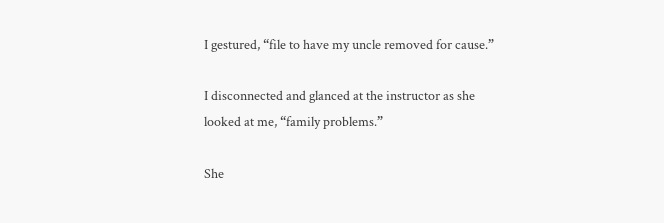I gestured, “file to have my uncle removed for cause.”

I disconnected and glanced at the instructor as she looked at me, “family problems.”

She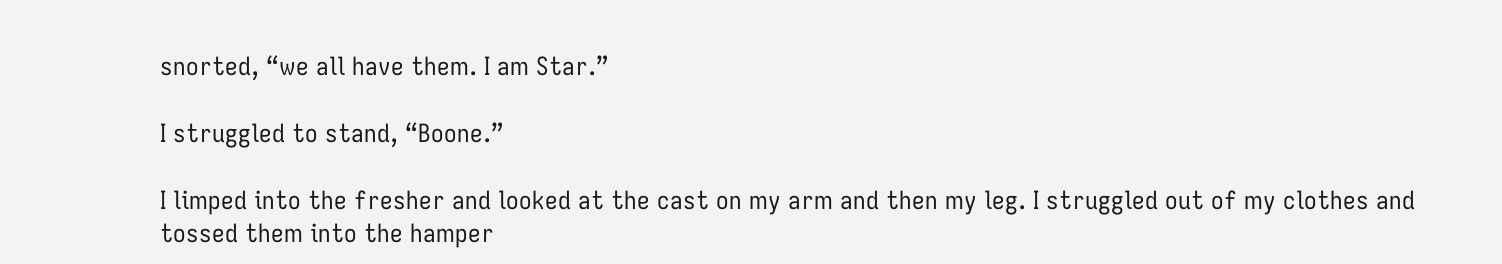snorted, “we all have them. I am Star.”

I struggled to stand, “Boone.”

I limped into the fresher and looked at the cast on my arm and then my leg. I struggled out of my clothes and tossed them into the hamper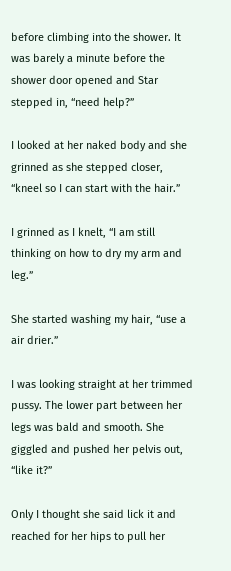before climbing into the shower. It was barely a minute before the shower door opened and Star stepped in, “need help?”

I looked at her naked body and she grinned as she stepped closer, “kneel so I can start with the hair.”

I grinned as I knelt, “I am still thinking on how to dry my arm and leg.”

She started washing my hair, “use a air drier.”

I was looking straight at her trimmed pussy. The lower part between her legs was bald and smooth. She giggled and pushed her pelvis out, “like it?”

Only I thought she said lick it and reached for her hips to pull her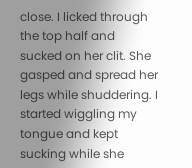close. I licked through the top half and sucked on her clit. She gasped and spread her legs while shuddering. I started wiggling my tongue and kept sucking while she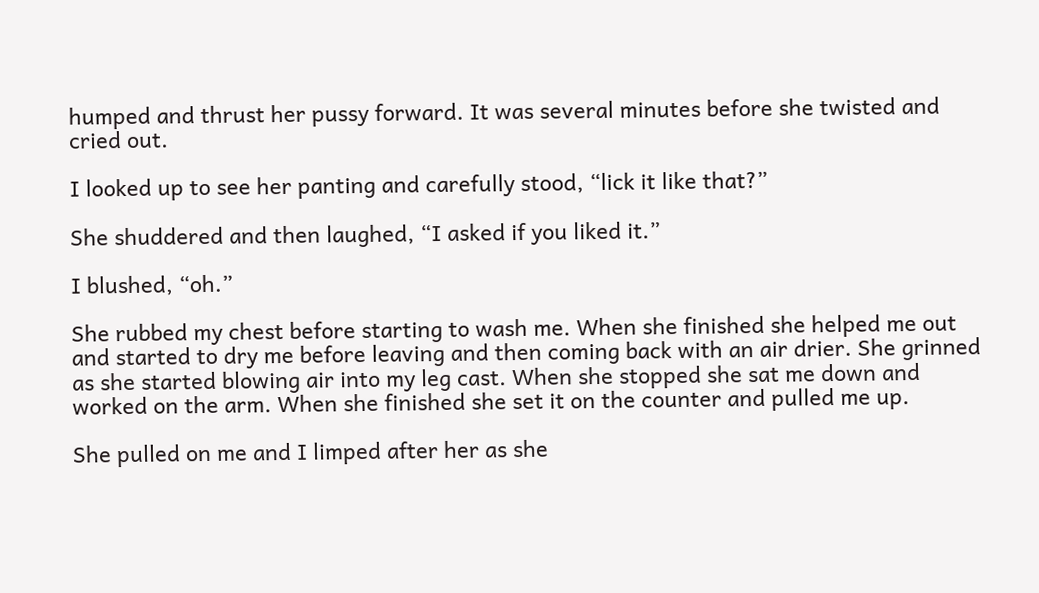humped and thrust her pussy forward. It was several minutes before she twisted and cried out.

I looked up to see her panting and carefully stood, “lick it like that?”

She shuddered and then laughed, “I asked if you liked it.”

I blushed, “oh.”

She rubbed my chest before starting to wash me. When she finished she helped me out and started to dry me before leaving and then coming back with an air drier. She grinned as she started blowing air into my leg cast. When she stopped she sat me down and worked on the arm. When she finished she set it on the counter and pulled me up.

She pulled on me and I limped after her as she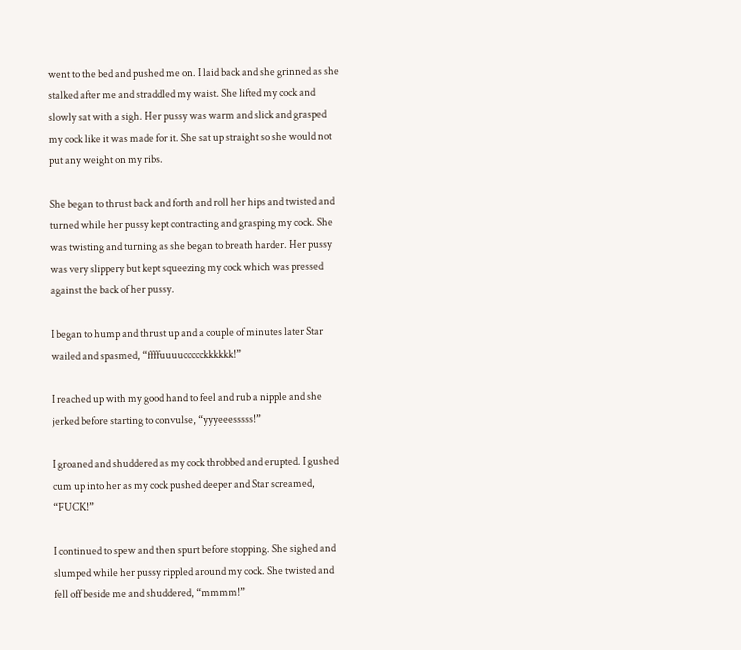went to the bed and pushed me on. I laid back and she grinned as she stalked after me and straddled my waist. She lifted my cock and slowly sat with a sigh. Her pussy was warm and slick and grasped my cock like it was made for it. She sat up straight so she would not put any weight on my ribs.

She began to thrust back and forth and roll her hips and twisted and turned while her pussy kept contracting and grasping my cock. She was twisting and turning as she began to breath harder. Her pussy was very slippery but kept squeezing my cock which was pressed against the back of her pussy.

I began to hump and thrust up and a couple of minutes later Star wailed and spasmed, “ffffuuuuccccckkkkkk!”

I reached up with my good hand to feel and rub a nipple and she jerked before starting to convulse, “yyyeeesssss!”

I groaned and shuddered as my cock throbbed and erupted. I gushed cum up into her as my cock pushed deeper and Star screamed, “FUCK!”

I continued to spew and then spurt before stopping. She sighed and slumped while her pussy rippled around my cock. She twisted and fell off beside me and shuddered, “mmmm!”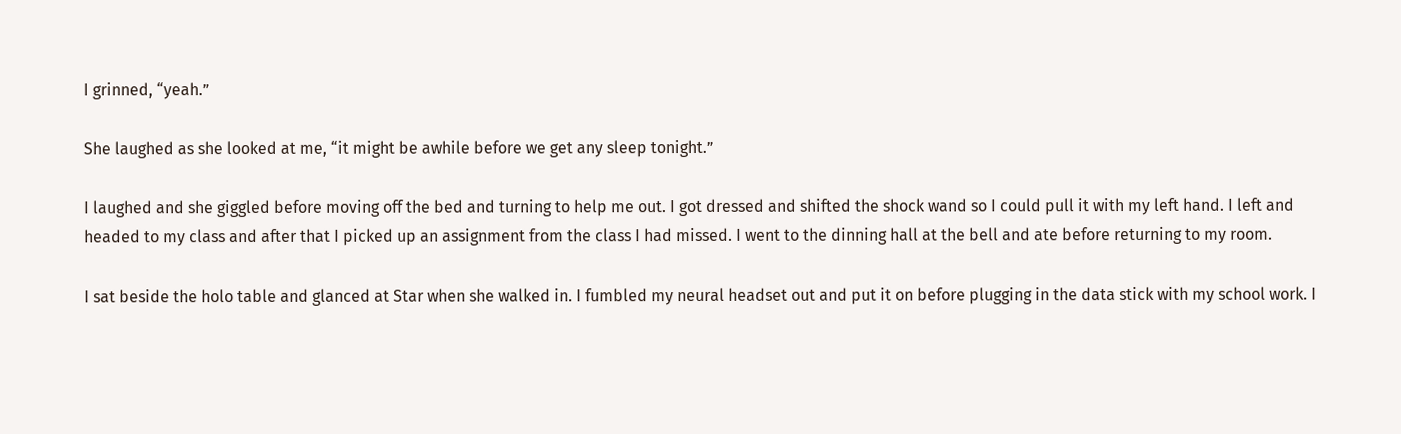I grinned, “yeah.”

She laughed as she looked at me, “it might be awhile before we get any sleep tonight.”

I laughed and she giggled before moving off the bed and turning to help me out. I got dressed and shifted the shock wand so I could pull it with my left hand. I left and headed to my class and after that I picked up an assignment from the class I had missed. I went to the dinning hall at the bell and ate before returning to my room.

I sat beside the holo table and glanced at Star when she walked in. I fumbled my neural headset out and put it on before plugging in the data stick with my school work. I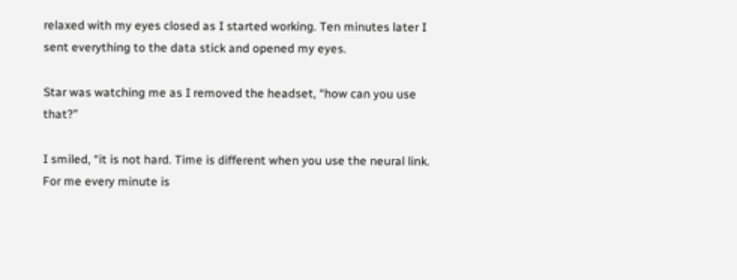relaxed with my eyes closed as I started working. Ten minutes later I sent everything to the data stick and opened my eyes.

Star was watching me as I removed the headset, “how can you use that?”

I smiled, “it is not hard. Time is different when you use the neural link. For me every minute is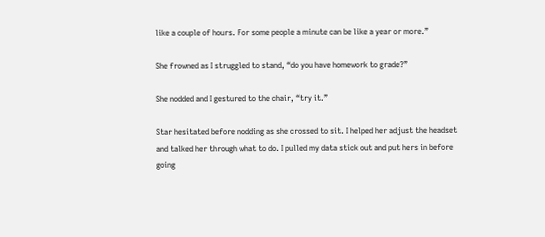like a couple of hours. For some people a minute can be like a year or more.”

She frowned as I struggled to stand, “do you have homework to grade?”

She nodded and I gestured to the chair, “try it.”

Star hesitated before nodding as she crossed to sit. I helped her adjust the headset and talked her through what to do. I pulled my data stick out and put hers in before going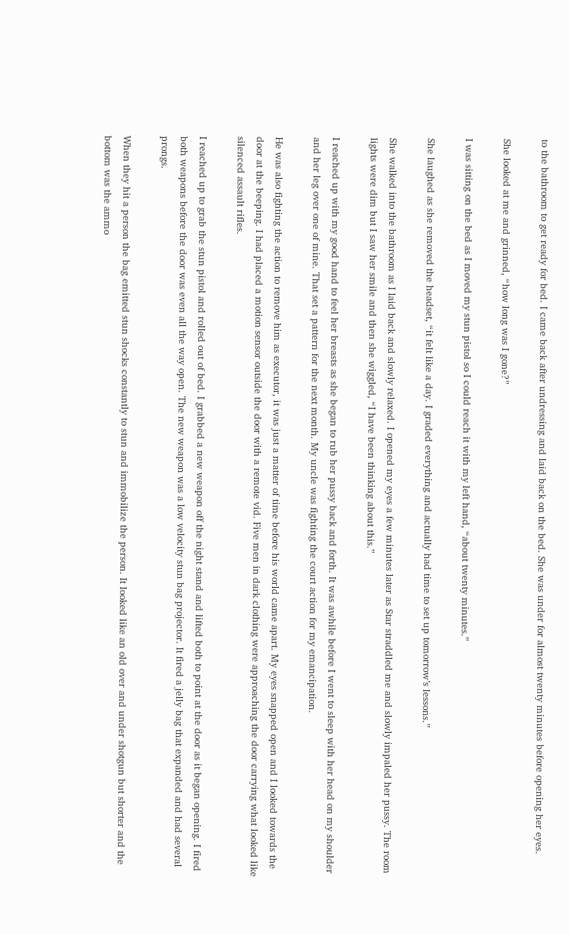to the bathroom to get ready for bed. I came back after undressing and laid back on the bed. She was under for almost twenty minutes before opening her eyes.

She looked at me and grinned, “how long was I gone?”

I was sitting on the bed as I moved my stun pistol so I could reach it with my left hand, “about twenty minutes.”

She laughed as she removed the headset, “it felt like a day. I graded everything and actually had time to set up tomorrow’s lessons.”

She walked into the bathroom as I laid back and slowly relaxed. I opened my eyes a few minutes later as Star straddled me and slowly impaled her pussy. The room lights were dim but I saw her smile and then she wiggled, “I have been thinking about this.”

I reached up with my good hand to feel her breasts as she began to rub her pussy back and forth. It was awhile before I went to sleep with her head on my shoulder and her leg over one of mine. That set a pattern for the next month. My uncle was fighting the court action for my emancipation.

He was also fighting the action to remove him as executor, it was just a matter of time before his world came apart. My eyes snapped open and I looked towards the door at the beeping. I had placed a motion sensor outside the door with a remote vid. Five men in dark clothing were approaching the door carrying what looked like silenced assault rifles.

I reached up to grab the stun pistol and rolled out of bed. I grabbed a new weapon off the night stand and lifted both to point at the door as it began opening. I fired both weapons before the door was even all the way open. The new weapon was a low velocity stun bag projector. It fired a jelly bag that expanded and had several prongs.

When they hit a person the bag emitted stun shocks constantly to stun and immobilize the person. It looked like an old over and under shotgun but shorter and the bottom was the ammo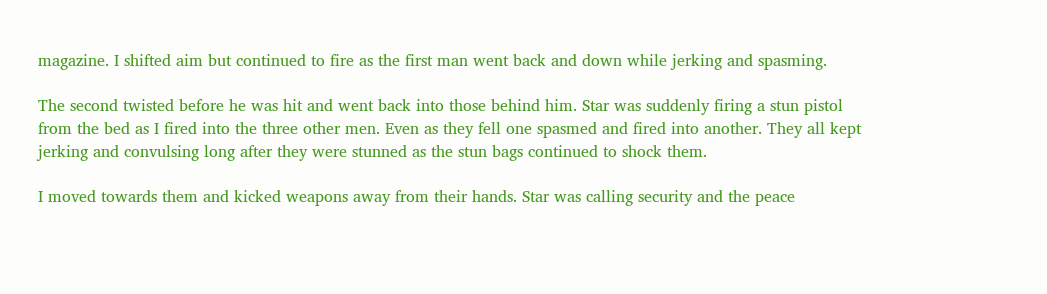magazine. I shifted aim but continued to fire as the first man went back and down while jerking and spasming.

The second twisted before he was hit and went back into those behind him. Star was suddenly firing a stun pistol from the bed as I fired into the three other men. Even as they fell one spasmed and fired into another. They all kept jerking and convulsing long after they were stunned as the stun bags continued to shock them.

I moved towards them and kicked weapons away from their hands. Star was calling security and the peace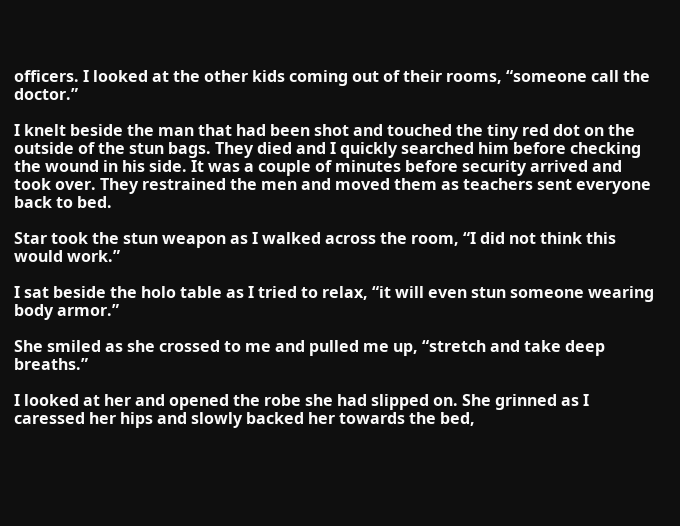officers. I looked at the other kids coming out of their rooms, “someone call the doctor.”

I knelt beside the man that had been shot and touched the tiny red dot on the outside of the stun bags. They died and I quickly searched him before checking the wound in his side. It was a couple of minutes before security arrived and took over. They restrained the men and moved them as teachers sent everyone back to bed.

Star took the stun weapon as I walked across the room, “I did not think this would work.”

I sat beside the holo table as I tried to relax, “it will even stun someone wearing body armor.”

She smiled as she crossed to me and pulled me up, “stretch and take deep breaths.”

I looked at her and opened the robe she had slipped on. She grinned as I caressed her hips and slowly backed her towards the bed,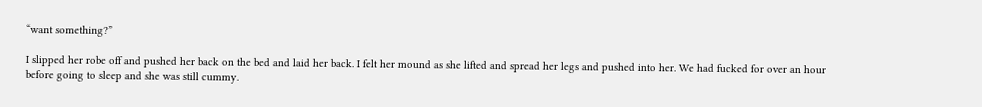“want something?”

I slipped her robe off and pushed her back on the bed and laid her back. I felt her mound as she lifted and spread her legs and pushed into her. We had fucked for over an hour before going to sleep and she was still cummy.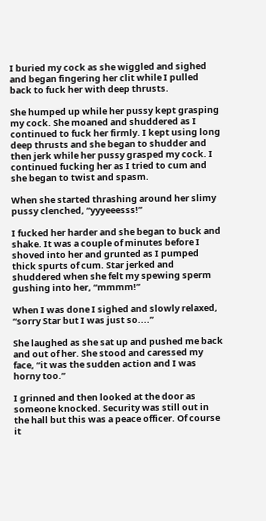I buried my cock as she wiggled and sighed and began fingering her clit while I pulled back to fuck her with deep thrusts.

She humped up while her pussy kept grasping my cock. She moaned and shuddered as I continued to fuck her firmly. I kept using long deep thrusts and she began to shudder and then jerk while her pussy grasped my cock. I continued fucking her as I tried to cum and she began to twist and spasm.

When she started thrashing around her slimy pussy clenched, “yyyeeesss!”

I fucked her harder and she began to buck and shake. It was a couple of minutes before I shoved into her and grunted as I pumped thick spurts of cum. Star jerked and shuddered when she felt my spewing sperm gushing into her, “mmmm!”

When I was done I sighed and slowly relaxed, “sorry Star but I was just so....”

She laughed as she sat up and pushed me back and out of her. She stood and caressed my face, “it was the sudden action and I was horny too.”

I grinned and then looked at the door as someone knocked. Security was still out in the hall but this was a peace officer. Of course it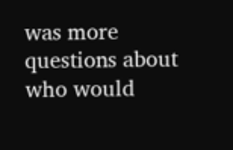was more questions about who would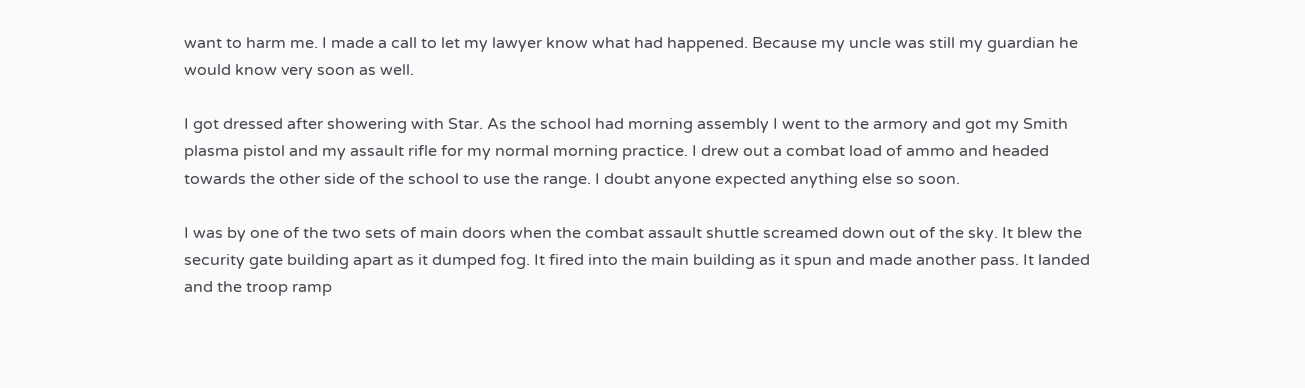want to harm me. I made a call to let my lawyer know what had happened. Because my uncle was still my guardian he would know very soon as well.

I got dressed after showering with Star. As the school had morning assembly I went to the armory and got my Smith plasma pistol and my assault rifle for my normal morning practice. I drew out a combat load of ammo and headed towards the other side of the school to use the range. I doubt anyone expected anything else so soon.

I was by one of the two sets of main doors when the combat assault shuttle screamed down out of the sky. It blew the security gate building apart as it dumped fog. It fired into the main building as it spun and made another pass. It landed and the troop ramp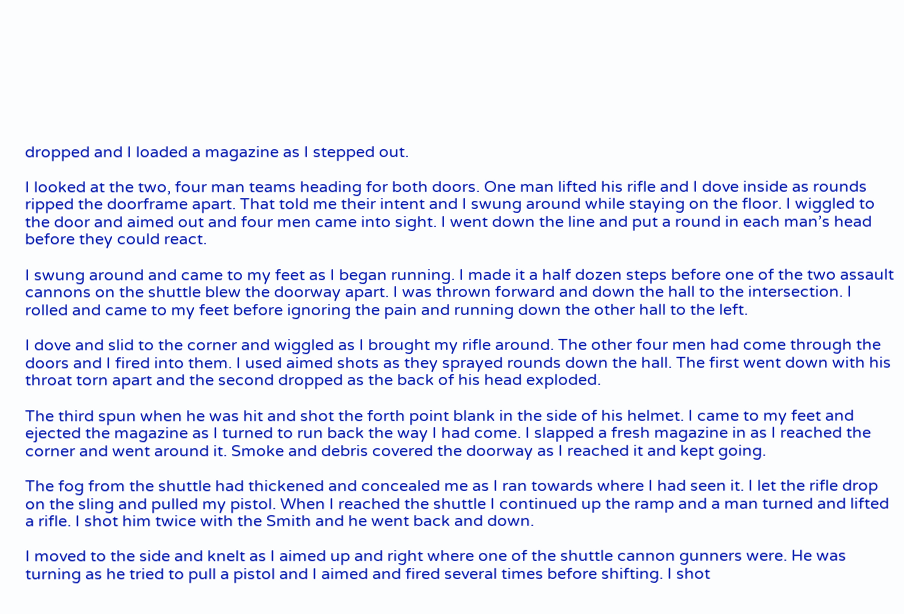dropped and I loaded a magazine as I stepped out.

I looked at the two, four man teams heading for both doors. One man lifted his rifle and I dove inside as rounds ripped the doorframe apart. That told me their intent and I swung around while staying on the floor. I wiggled to the door and aimed out and four men came into sight. I went down the line and put a round in each man’s head before they could react.

I swung around and came to my feet as I began running. I made it a half dozen steps before one of the two assault cannons on the shuttle blew the doorway apart. I was thrown forward and down the hall to the intersection. I rolled and came to my feet before ignoring the pain and running down the other hall to the left.

I dove and slid to the corner and wiggled as I brought my rifle around. The other four men had come through the doors and I fired into them. I used aimed shots as they sprayed rounds down the hall. The first went down with his throat torn apart and the second dropped as the back of his head exploded.

The third spun when he was hit and shot the forth point blank in the side of his helmet. I came to my feet and ejected the magazine as I turned to run back the way I had come. I slapped a fresh magazine in as I reached the corner and went around it. Smoke and debris covered the doorway as I reached it and kept going.

The fog from the shuttle had thickened and concealed me as I ran towards where I had seen it. I let the rifle drop on the sling and pulled my pistol. When I reached the shuttle I continued up the ramp and a man turned and lifted a rifle. I shot him twice with the Smith and he went back and down.

I moved to the side and knelt as I aimed up and right where one of the shuttle cannon gunners were. He was turning as he tried to pull a pistol and I aimed and fired several times before shifting. I shot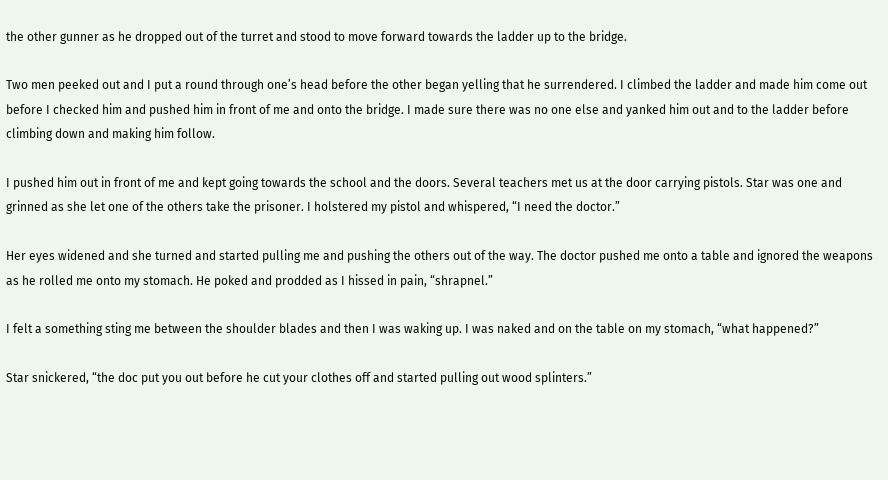the other gunner as he dropped out of the turret and stood to move forward towards the ladder up to the bridge.

Two men peeked out and I put a round through one’s head before the other began yelling that he surrendered. I climbed the ladder and made him come out before I checked him and pushed him in front of me and onto the bridge. I made sure there was no one else and yanked him out and to the ladder before climbing down and making him follow.

I pushed him out in front of me and kept going towards the school and the doors. Several teachers met us at the door carrying pistols. Star was one and grinned as she let one of the others take the prisoner. I holstered my pistol and whispered, “I need the doctor.”

Her eyes widened and she turned and started pulling me and pushing the others out of the way. The doctor pushed me onto a table and ignored the weapons as he rolled me onto my stomach. He poked and prodded as I hissed in pain, “shrapnel.”

I felt a something sting me between the shoulder blades and then I was waking up. I was naked and on the table on my stomach, “what happened?”

Star snickered, “the doc put you out before he cut your clothes off and started pulling out wood splinters.”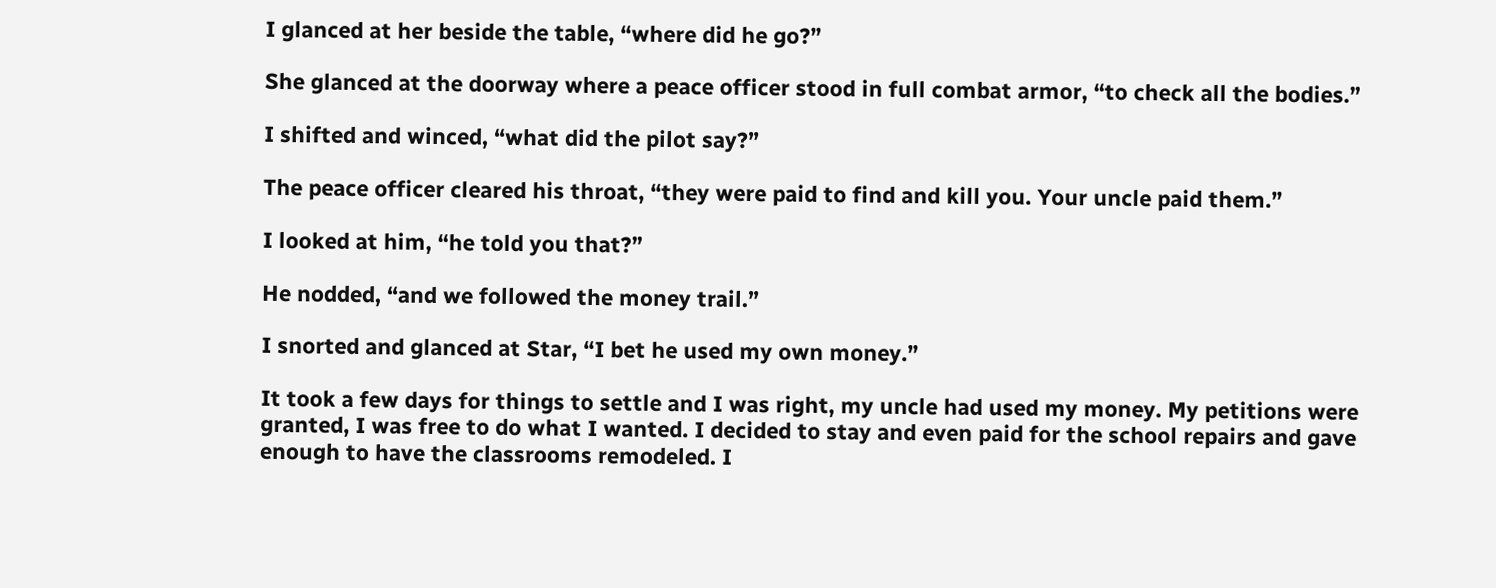I glanced at her beside the table, “where did he go?”

She glanced at the doorway where a peace officer stood in full combat armor, “to check all the bodies.”

I shifted and winced, “what did the pilot say?”

The peace officer cleared his throat, “they were paid to find and kill you. Your uncle paid them.”

I looked at him, “he told you that?”

He nodded, “and we followed the money trail.”

I snorted and glanced at Star, “I bet he used my own money.”

It took a few days for things to settle and I was right, my uncle had used my money. My petitions were granted, I was free to do what I wanted. I decided to stay and even paid for the school repairs and gave enough to have the classrooms remodeled. I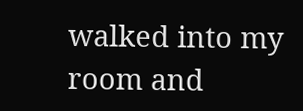walked into my room and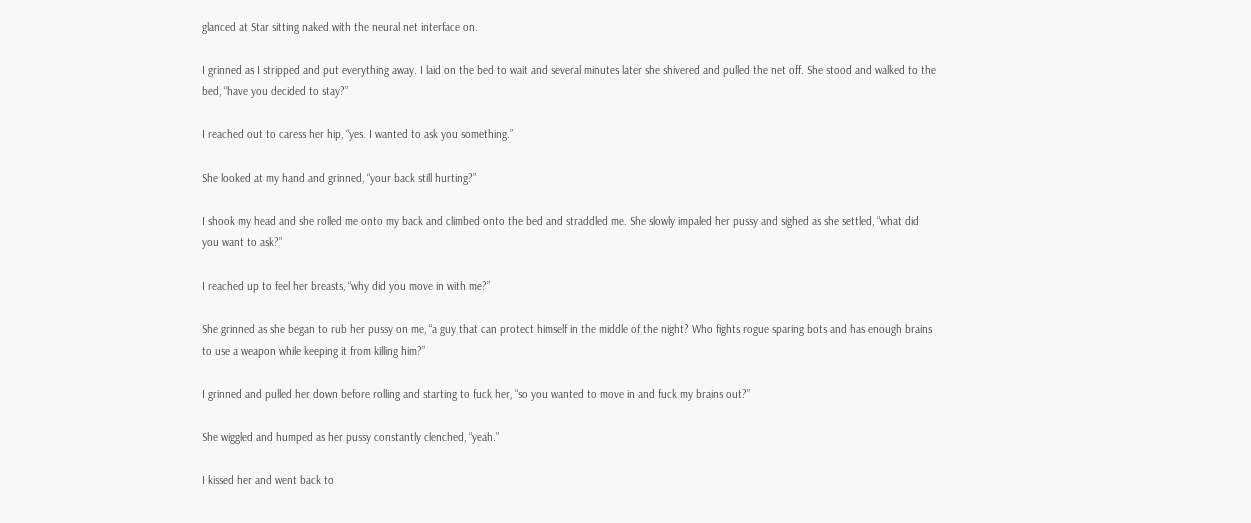glanced at Star sitting naked with the neural net interface on.

I grinned as I stripped and put everything away. I laid on the bed to wait and several minutes later she shivered and pulled the net off. She stood and walked to the bed, “have you decided to stay?”

I reached out to caress her hip, “yes. I wanted to ask you something.”

She looked at my hand and grinned, “your back still hurting?”

I shook my head and she rolled me onto my back and climbed onto the bed and straddled me. She slowly impaled her pussy and sighed as she settled, “what did you want to ask?”

I reached up to feel her breasts, “why did you move in with me?”

She grinned as she began to rub her pussy on me, “a guy that can protect himself in the middle of the night? Who fights rogue sparing bots and has enough brains to use a weapon while keeping it from killing him?”

I grinned and pulled her down before rolling and starting to fuck her, “so you wanted to move in and fuck my brains out?”

She wiggled and humped as her pussy constantly clenched, “yeah.”

I kissed her and went back to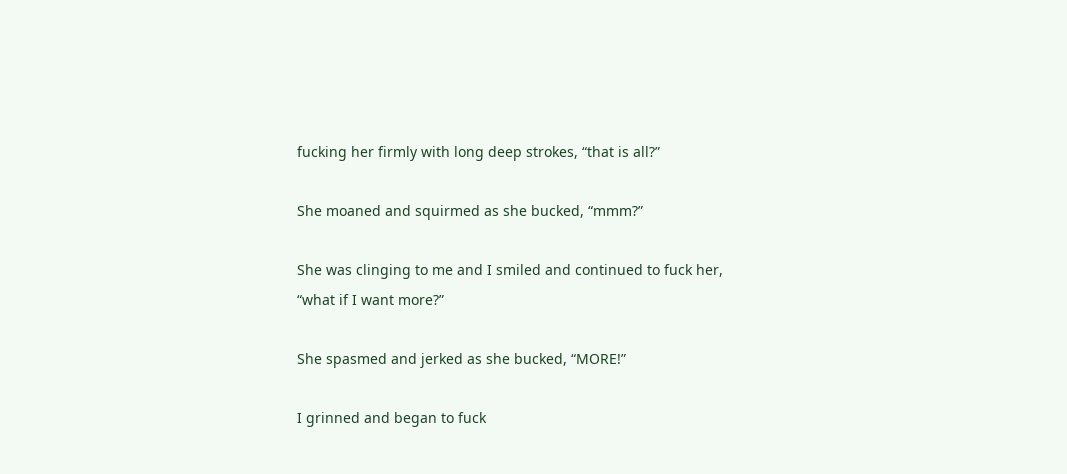fucking her firmly with long deep strokes, “that is all?”

She moaned and squirmed as she bucked, “mmm?”

She was clinging to me and I smiled and continued to fuck her, “what if I want more?”

She spasmed and jerked as she bucked, “MORE!”

I grinned and began to fuck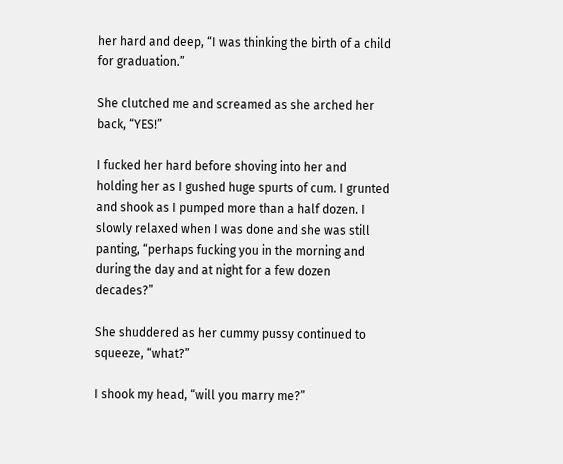her hard and deep, “I was thinking the birth of a child for graduation.”

She clutched me and screamed as she arched her back, “YES!”

I fucked her hard before shoving into her and holding her as I gushed huge spurts of cum. I grunted and shook as I pumped more than a half dozen. I slowly relaxed when I was done and she was still panting, “perhaps fucking you in the morning and during the day and at night for a few dozen decades?”

She shuddered as her cummy pussy continued to squeeze, “what?”

I shook my head, “will you marry me?”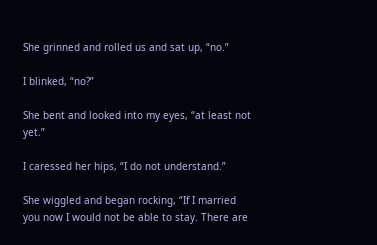She grinned and rolled us and sat up, “no.”

I blinked, “no?”

She bent and looked into my eyes, “at least not yet.”

I caressed her hips, “I do not understand.”

She wiggled and began rocking, “If I married you now I would not be able to stay. There are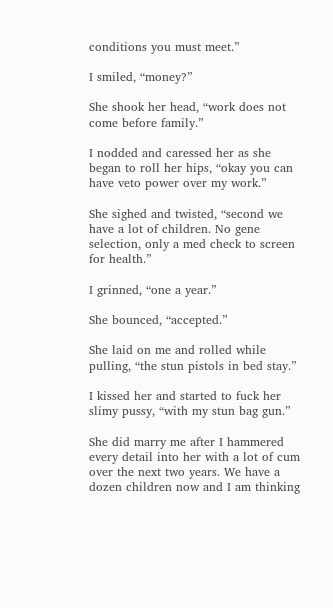conditions you must meet.”

I smiled, “money?”

She shook her head, “work does not come before family.”

I nodded and caressed her as she began to roll her hips, “okay you can have veto power over my work.”

She sighed and twisted, “second we have a lot of children. No gene selection, only a med check to screen for health.”

I grinned, “one a year.”

She bounced, “accepted.”

She laid on me and rolled while pulling, “the stun pistols in bed stay.”

I kissed her and started to fuck her slimy pussy, “with my stun bag gun.”

She did marry me after I hammered every detail into her with a lot of cum over the next two years. We have a dozen children now and I am thinking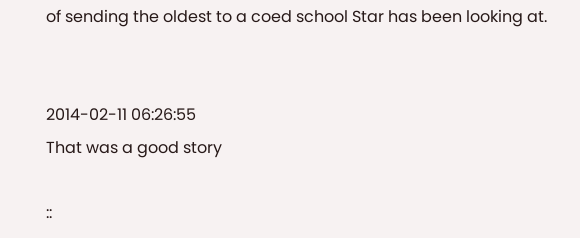of sending the oldest to a coed school Star has been looking at.


2014-02-11 06:26:55
That was a good story

::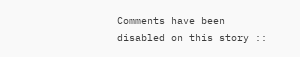Comments have been disabled on this story ::